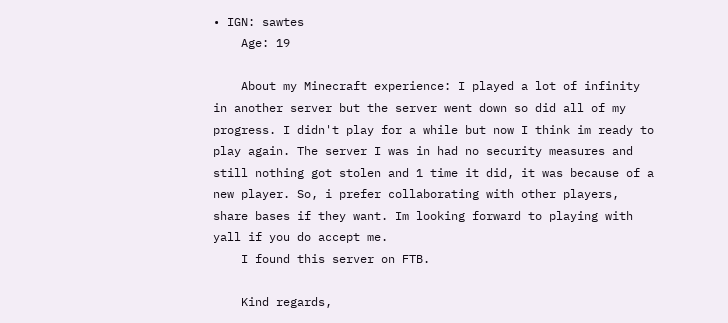• IGN: sawtes
    Age: 19

    About my Minecraft experience: I played a lot of infinity in another server but the server went down so did all of my progress. I didn't play for a while but now I think im ready to play again. The server I was in had no security measures and still nothing got stolen and 1 time it did, it was because of a new player. So, i prefer collaborating with other players, share bases if they want. Im looking forward to playing with yall if you do accept me.
    I found this server on FTB.

    Kind regards,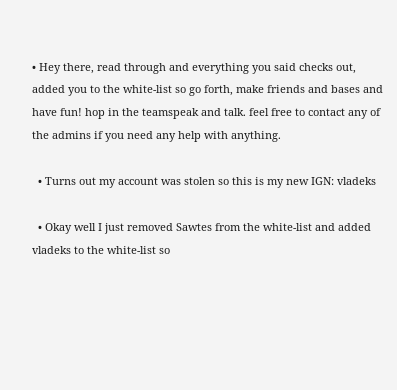• Hey there, read through and everything you said checks out, added you to the white-list so go forth, make friends and bases and have fun! hop in the teamspeak and talk. feel free to contact any of the admins if you need any help with anything.

  • Turns out my account was stolen so this is my new IGN: vladeks

  • Okay well I just removed Sawtes from the white-list and added vladeks to the white-list so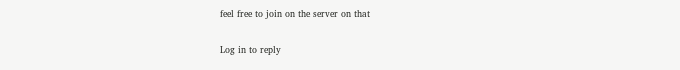feel free to join on the server on that

Log in to reply